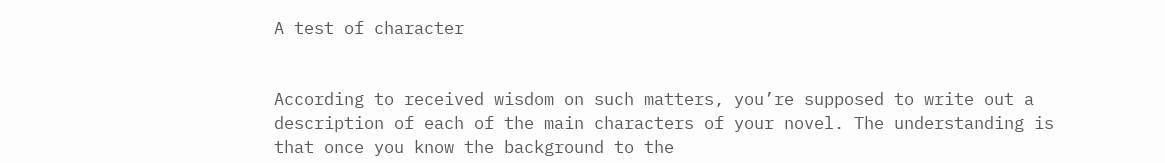A test of character


According to received wisdom on such matters, you’re supposed to write out a description of each of the main characters of your novel. The understanding is that once you know the background to the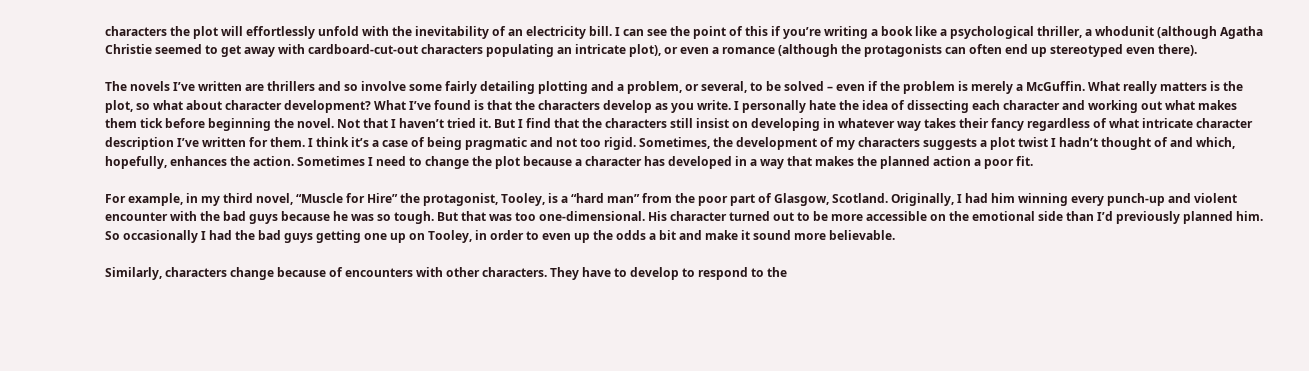characters the plot will effortlessly unfold with the inevitability of an electricity bill. I can see the point of this if you’re writing a book like a psychological thriller, a whodunit (although Agatha Christie seemed to get away with cardboard-cut-out characters populating an intricate plot), or even a romance (although the protagonists can often end up stereotyped even there).

The novels I’ve written are thrillers and so involve some fairly detailing plotting and a problem, or several, to be solved – even if the problem is merely a McGuffin. What really matters is the plot, so what about character development? What I’ve found is that the characters develop as you write. I personally hate the idea of dissecting each character and working out what makes them tick before beginning the novel. Not that I haven’t tried it. But I find that the characters still insist on developing in whatever way takes their fancy regardless of what intricate character description I’ve written for them. I think it’s a case of being pragmatic and not too rigid. Sometimes, the development of my characters suggests a plot twist I hadn’t thought of and which, hopefully, enhances the action. Sometimes I need to change the plot because a character has developed in a way that makes the planned action a poor fit.

For example, in my third novel, “Muscle for Hire” the protagonist, Tooley, is a “hard man” from the poor part of Glasgow, Scotland. Originally, I had him winning every punch-up and violent encounter with the bad guys because he was so tough. But that was too one-dimensional. His character turned out to be more accessible on the emotional side than I’d previously planned him. So occasionally I had the bad guys getting one up on Tooley, in order to even up the odds a bit and make it sound more believable.

Similarly, characters change because of encounters with other characters. They have to develop to respond to the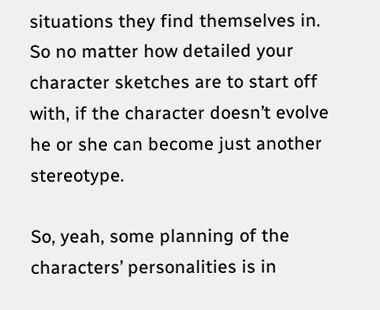situations they find themselves in. So no matter how detailed your character sketches are to start off with, if the character doesn’t evolve he or she can become just another stereotype.

So, yeah, some planning of the characters’ personalities is in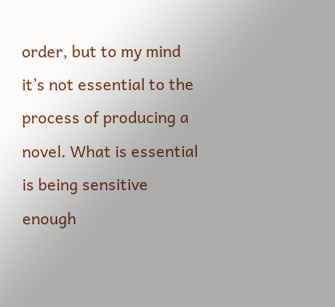order, but to my mind it’s not essential to the process of producing a novel. What is essential is being sensitive enough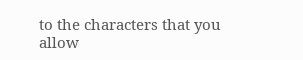to the characters that you allow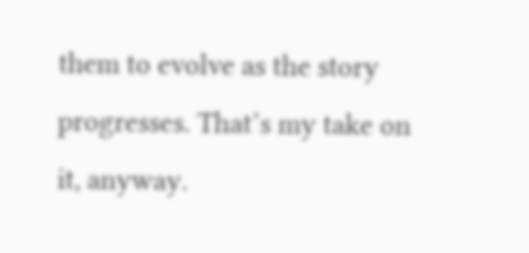them to evolve as the story progresses. That’s my take on it, anyway.